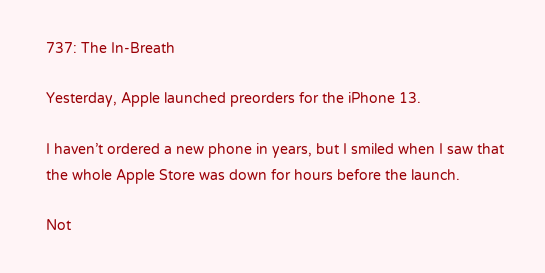737: The In-Breath

Yesterday, Apple launched preorders for the iPhone 13.

I haven’t ordered a new phone in years, but I smiled when I saw that the whole Apple Store was down for hours before the launch.

Not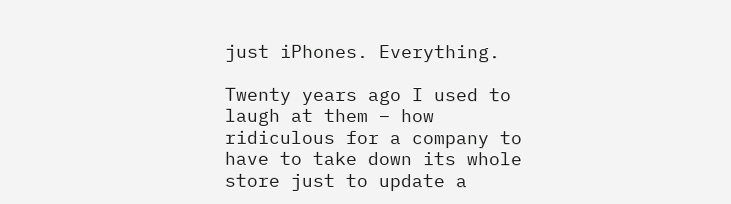just iPhones. Everything.

Twenty years ago I used to laugh at them – how ridiculous for a company to have to take down its whole store just to update a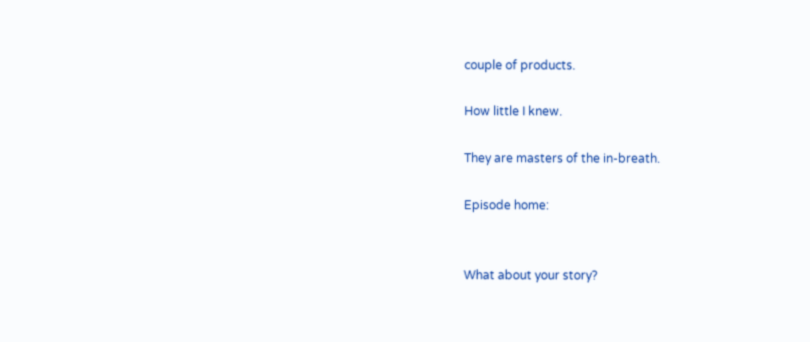couple of products.

How little I knew.

They are masters of the in-breath.

Episode home:


What about your story?